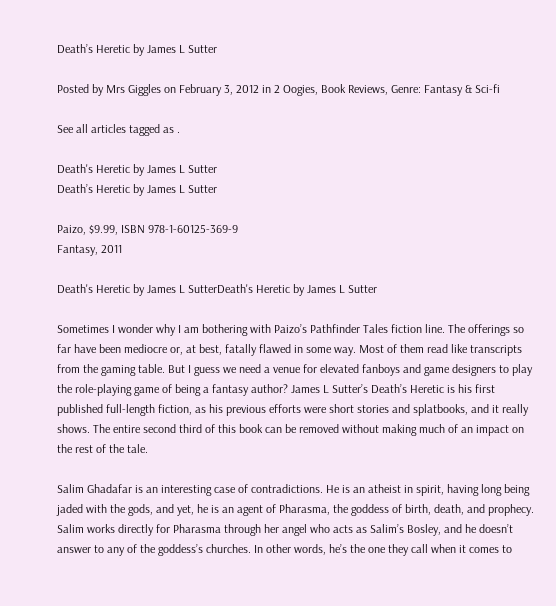Death’s Heretic by James L Sutter

Posted by Mrs Giggles on February 3, 2012 in 2 Oogies, Book Reviews, Genre: Fantasy & Sci-fi

See all articles tagged as .

Death's Heretic by James L Sutter
Death’s Heretic by James L Sutter

Paizo, $9.99, ISBN 978-1-60125-369-9
Fantasy, 2011

Death's Heretic by James L SutterDeath's Heretic by James L Sutter

Sometimes I wonder why I am bothering with Paizo’s Pathfinder Tales fiction line. The offerings so far have been mediocre or, at best, fatally flawed in some way. Most of them read like transcripts from the gaming table. But I guess we need a venue for elevated fanboys and game designers to play the role-playing game of being a fantasy author? James L Sutter’s Death’s Heretic is his first published full-length fiction, as his previous efforts were short stories and splatbooks, and it really shows. The entire second third of this book can be removed without making much of an impact on the rest of the tale.

Salim Ghadafar is an interesting case of contradictions. He is an atheist in spirit, having long being jaded with the gods, and yet, he is an agent of Pharasma, the goddess of birth, death, and prophecy. Salim works directly for Pharasma through her angel who acts as Salim’s Bosley, and he doesn’t answer to any of the goddess’s churches. In other words, he’s the one they call when it comes to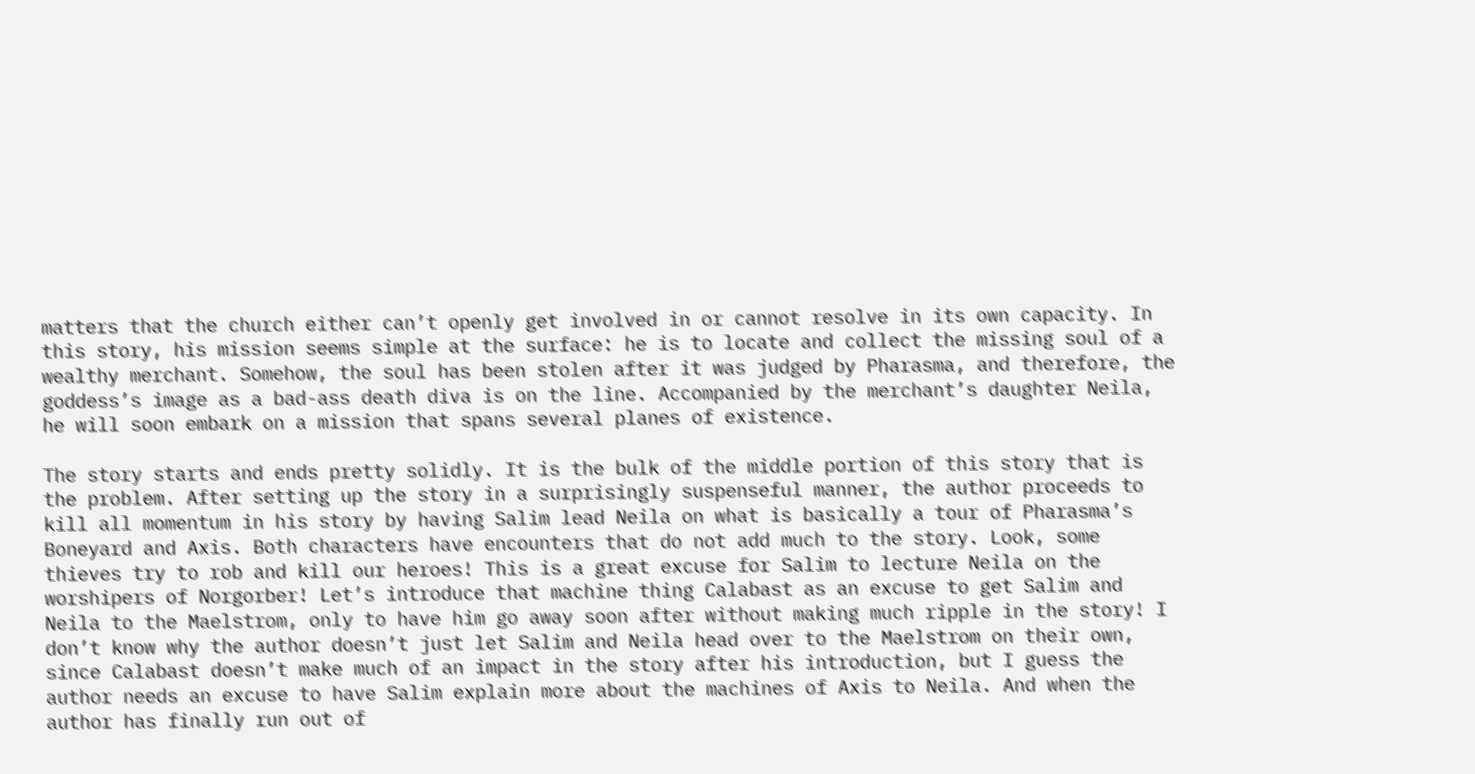matters that the church either can’t openly get involved in or cannot resolve in its own capacity. In this story, his mission seems simple at the surface: he is to locate and collect the missing soul of a wealthy merchant. Somehow, the soul has been stolen after it was judged by Pharasma, and therefore, the goddess’s image as a bad-ass death diva is on the line. Accompanied by the merchant’s daughter Neila, he will soon embark on a mission that spans several planes of existence.

The story starts and ends pretty solidly. It is the bulk of the middle portion of this story that is the problem. After setting up the story in a surprisingly suspenseful manner, the author proceeds to kill all momentum in his story by having Salim lead Neila on what is basically a tour of Pharasma’s Boneyard and Axis. Both characters have encounters that do not add much to the story. Look, some thieves try to rob and kill our heroes! This is a great excuse for Salim to lecture Neila on the worshipers of Norgorber! Let’s introduce that machine thing Calabast as an excuse to get Salim and Neila to the Maelstrom, only to have him go away soon after without making much ripple in the story! I don’t know why the author doesn’t just let Salim and Neila head over to the Maelstrom on their own, since Calabast doesn’t make much of an impact in the story after his introduction, but I guess the author needs an excuse to have Salim explain more about the machines of Axis to Neila. And when the author has finally run out of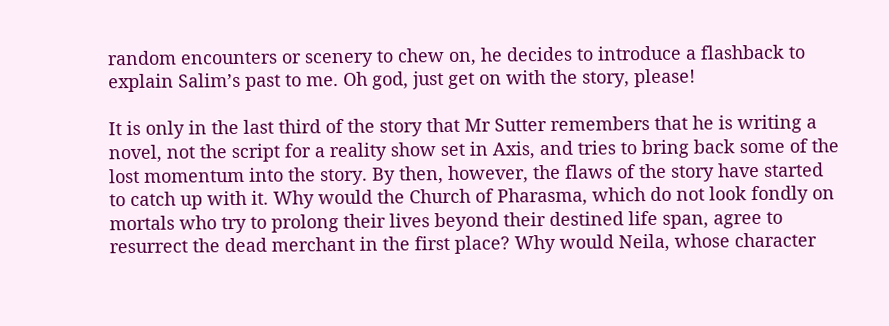random encounters or scenery to chew on, he decides to introduce a flashback to explain Salim’s past to me. Oh god, just get on with the story, please!

It is only in the last third of the story that Mr Sutter remembers that he is writing a novel, not the script for a reality show set in Axis, and tries to bring back some of the lost momentum into the story. By then, however, the flaws of the story have started to catch up with it. Why would the Church of Pharasma, which do not look fondly on mortals who try to prolong their lives beyond their destined life span, agree to resurrect the dead merchant in the first place? Why would Neila, whose character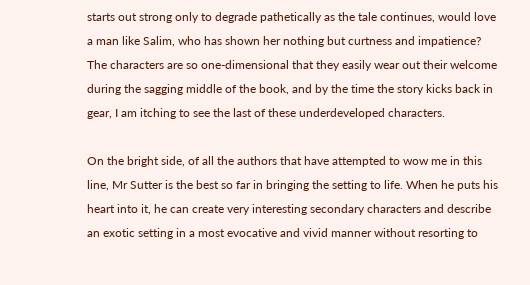starts out strong only to degrade pathetically as the tale continues, would love a man like Salim, who has shown her nothing but curtness and impatience? The characters are so one-dimensional that they easily wear out their welcome during the sagging middle of the book, and by the time the story kicks back in gear, I am itching to see the last of these underdeveloped characters.

On the bright side, of all the authors that have attempted to wow me in this line, Mr Sutter is the best so far in bringing the setting to life. When he puts his heart into it, he can create very interesting secondary characters and describe an exotic setting in a most evocative and vivid manner without resorting to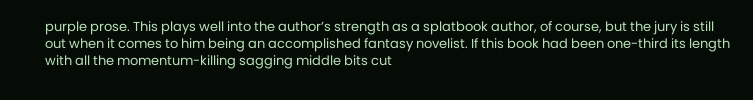purple prose. This plays well into the author’s strength as a splatbook author, of course, but the jury is still out when it comes to him being an accomplished fantasy novelist. If this book had been one-third its length with all the momentum-killing sagging middle bits cut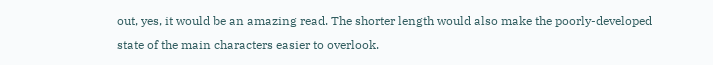out, yes, it would be an amazing read. The shorter length would also make the poorly-developed state of the main characters easier to overlook.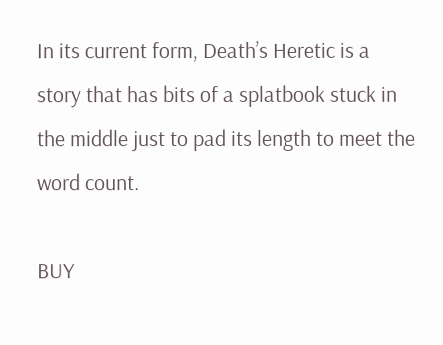In its current form, Death’s Heretic is a story that has bits of a splatbook stuck in the middle just to pad its length to meet the word count.

BUY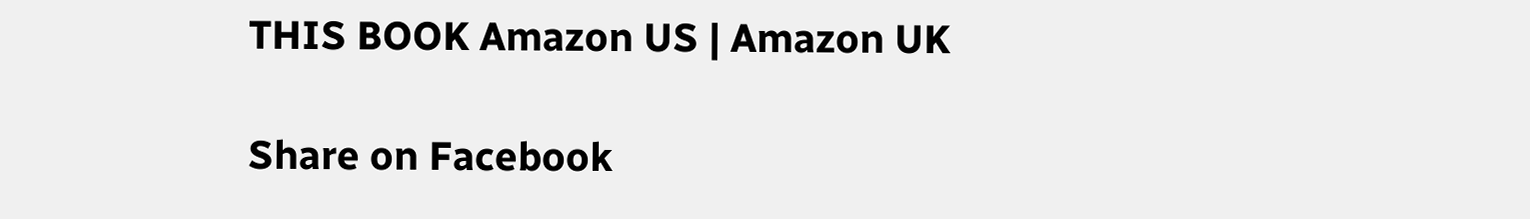THIS BOOK Amazon US | Amazon UK

Share on Facebook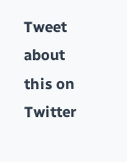Tweet about this on Twitter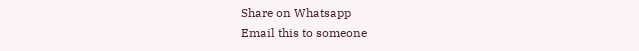Share on Whatsapp
Email this to someone